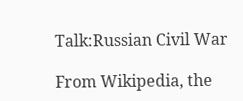Talk:Russian Civil War

From Wikipedia, the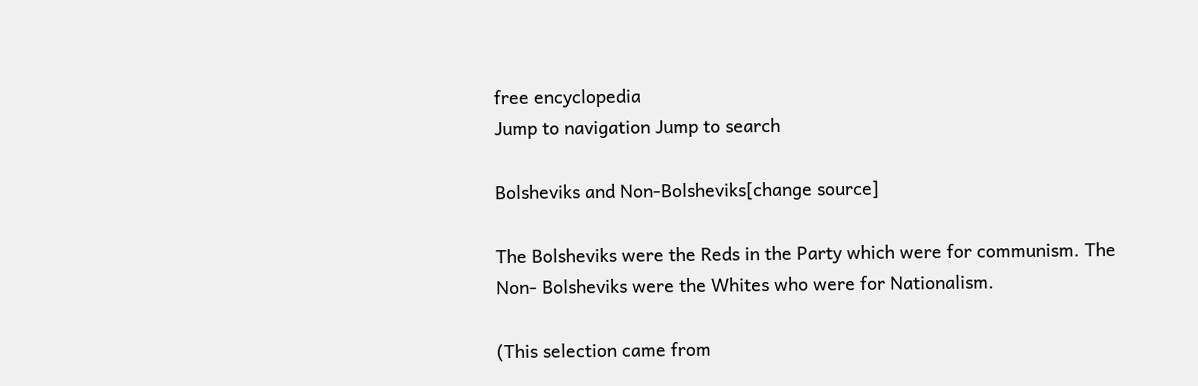free encyclopedia
Jump to navigation Jump to search

Bolsheviks and Non-Bolsheviks[change source]

The Bolsheviks were the Reds in the Party which were for communism. The Non- Bolsheviks were the Whites who were for Nationalism.

(This selection came from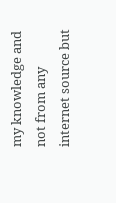my knowledge and not from any internet source but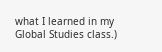what I learned in my Global Studies class.)